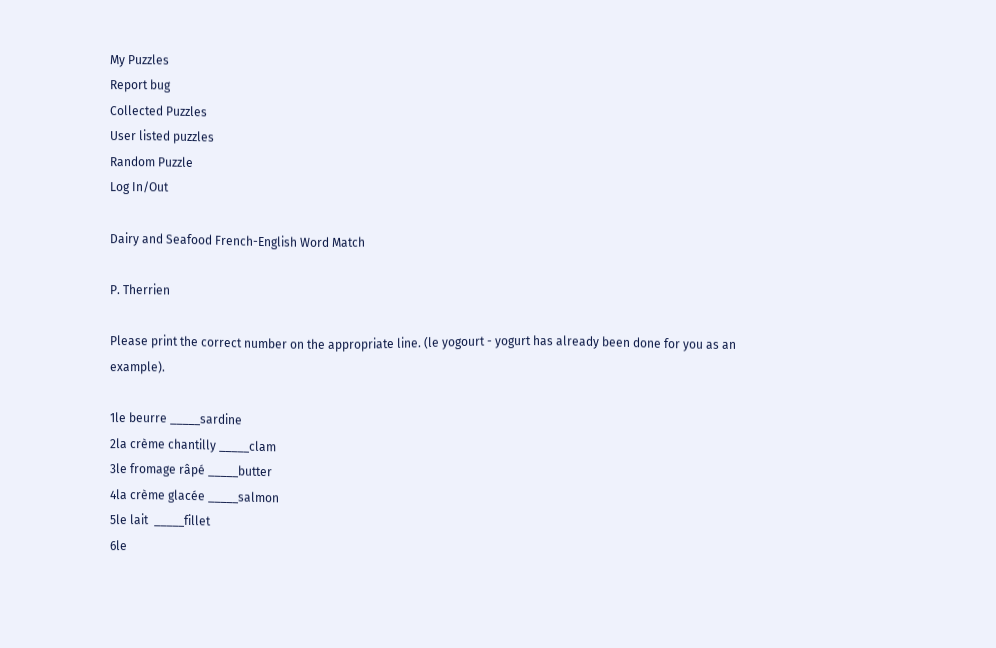My Puzzles
Report bug
Collected Puzzles
User listed puzzles
Random Puzzle
Log In/Out

Dairy and Seafood French-English Word Match

P. Therrien

Please print the correct number on the appropriate line. (le yogourt - yogurt has already been done for you as an example).

1le beurre _____sardine
2la crème chantilly _____clam
3le fromage râpé _____butter
4la crème glacée _____salmon
5le lait  _____fillet
6le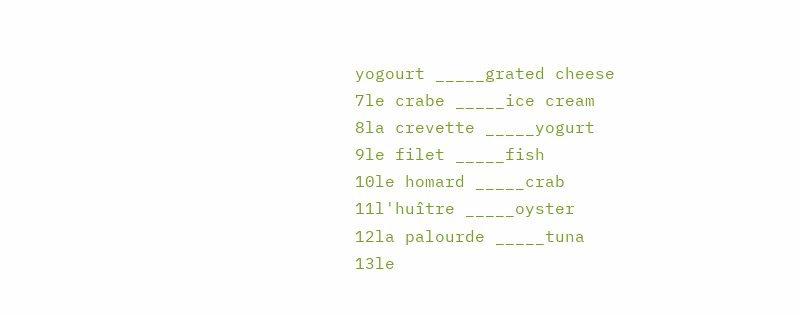yogourt _____grated cheese
7le crabe _____ice cream
8la crevette _____yogurt
9le filet _____fish
10le homard _____crab
11l'huître _____oyster
12la palourde _____tuna
13le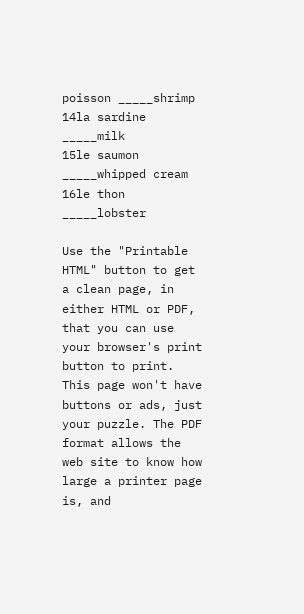poisson _____shrimp
14la sardine _____milk
15le saumon _____whipped cream
16le thon _____lobster

Use the "Printable HTML" button to get a clean page, in either HTML or PDF, that you can use your browser's print button to print. This page won't have buttons or ads, just your puzzle. The PDF format allows the web site to know how large a printer page is, and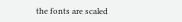the fonts are scaled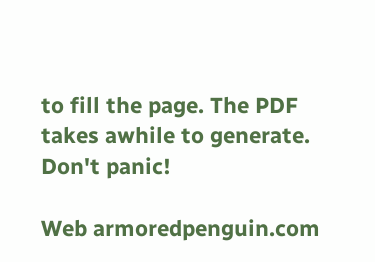to fill the page. The PDF takes awhile to generate. Don't panic!

Web armoredpenguin.com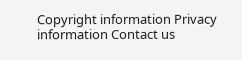Copyright information Privacy information Contact us